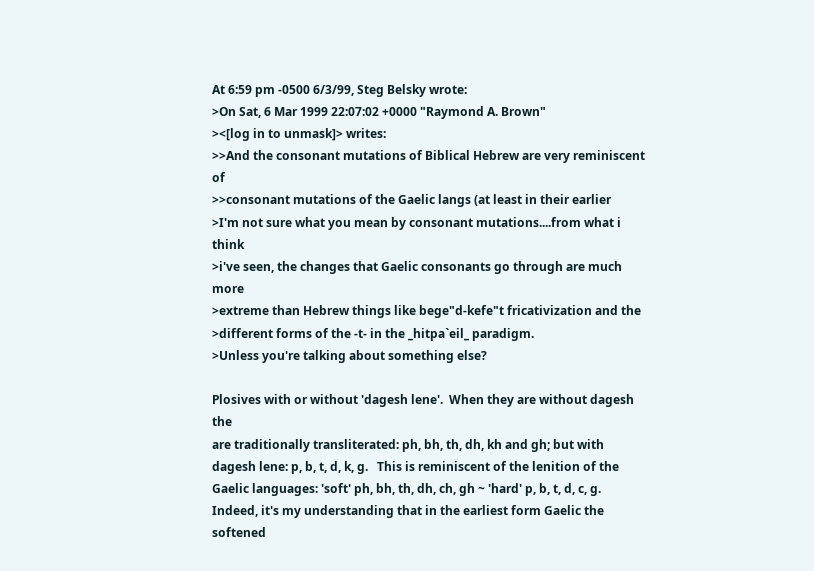At 6:59 pm -0500 6/3/99, Steg Belsky wrote:
>On Sat, 6 Mar 1999 22:07:02 +0000 "Raymond A. Brown"
><[log in to unmask]> writes:
>>And the consonant mutations of Biblical Hebrew are very reminiscent of
>>consonant mutations of the Gaelic langs (at least in their earlier
>I'm not sure what you mean by consonant mutations....from what i think
>i've seen, the changes that Gaelic consonants go through are much more
>extreme than Hebrew things like bege"d-kefe"t fricativization and the
>different forms of the -t- in the _hitpa`eil_ paradigm.
>Unless you're talking about something else?

Plosives with or without 'dagesh lene'.  When they are without dagesh the
are traditionally transliterated: ph, bh, th, dh, kh and gh; but with
dagesh lene: p, b, t, d, k, g.   This is reminiscent of the lenition of the
Gaelic languages: 'soft' ph, bh, th, dh, ch, gh ~ 'hard' p, b, t, d, c, g.
Indeed, it's my understanding that in the earliest form Gaelic the softened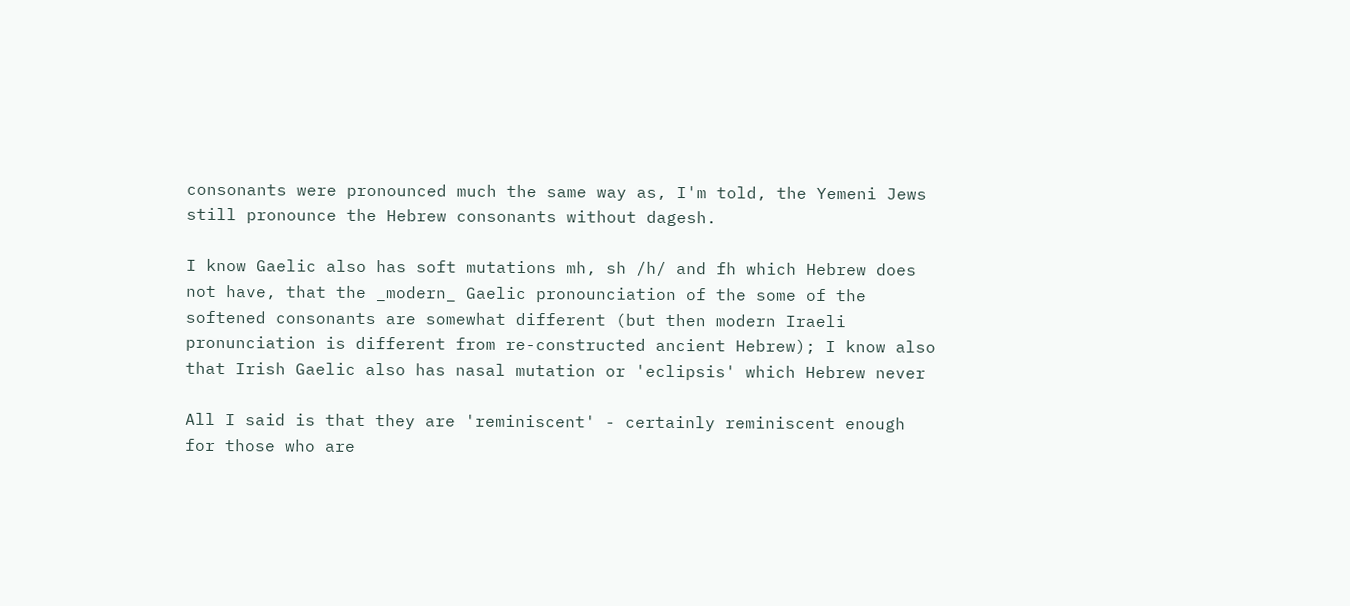consonants were pronounced much the same way as, I'm told, the Yemeni Jews
still pronounce the Hebrew consonants without dagesh.

I know Gaelic also has soft mutations mh, sh /h/ and fh which Hebrew does
not have, that the _modern_ Gaelic pronounciation of the some of the
softened consonants are somewhat different (but then modern Iraeli
pronunciation is different from re-constructed ancient Hebrew); I know also
that Irish Gaelic also has nasal mutation or 'eclipsis' which Hebrew never

All I said is that they are 'reminiscent' - certainly reminiscent enough
for those who are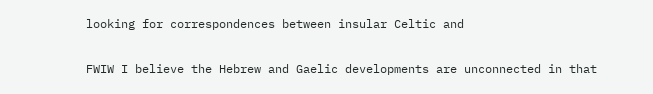looking for correspondences between insular Celtic and

FWIW I believe the Hebrew and Gaelic developments are unconnected in that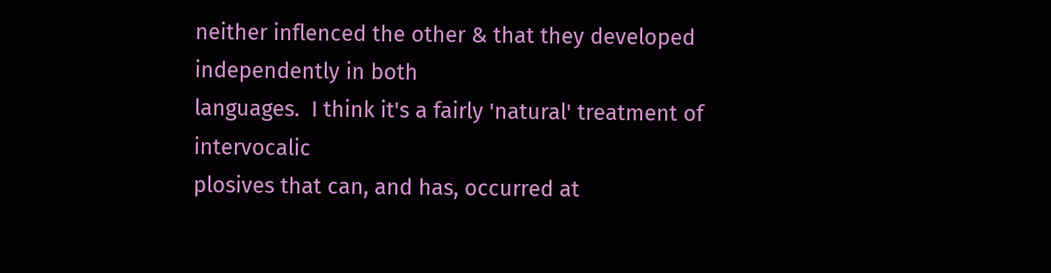neither inflenced the other & that they developed independently in both
languages.  I think it's a fairly 'natural' treatment of intervocalic
plosives that can, and has, occurred at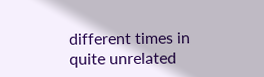different times in quite unrelated